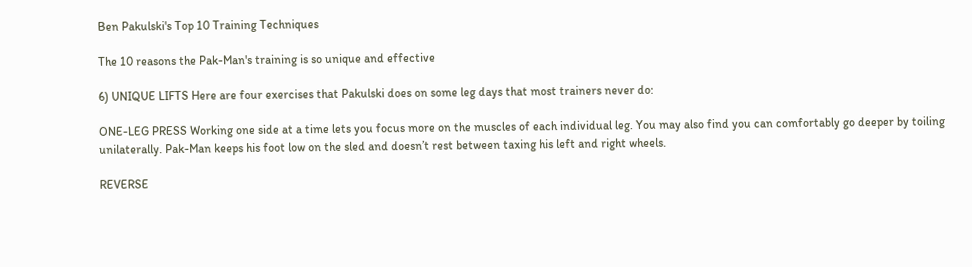Ben Pakulski's Top 10 Training Techniques

The 10 reasons the Pak-Man's training is so unique and effective

6) UNIQUE LIFTS Here are four exercises that Pakulski does on some leg days that most trainers never do:

ONE-LEG PRESS Working one side at a time lets you focus more on the muscles of each individual leg. You may also find you can comfortably go deeper by toiling unilaterally. Pak-Man keeps his foot low on the sled and doesn’t rest between taxing his left and right wheels.

REVERSE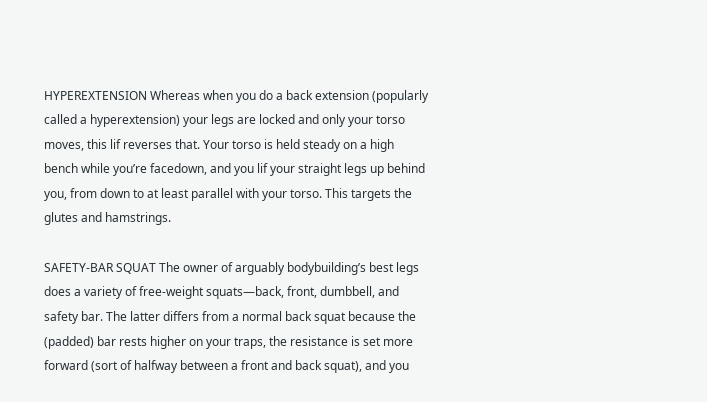HYPEREXTENSION Whereas when you do a back extension (popularly called a hyperextension) your legs are locked and only your torso moves, this lif reverses that. Your torso is held steady on a high bench while you’re facedown, and you lif your straight legs up behind you, from down to at least parallel with your torso. This targets the glutes and hamstrings.

SAFETY-BAR SQUAT The owner of arguably bodybuilding’s best legs does a variety of free-weight squats—back, front, dumbbell, and safety bar. The latter differs from a normal back squat because the (padded) bar rests higher on your traps, the resistance is set more forward (sort of halfway between a front and back squat), and you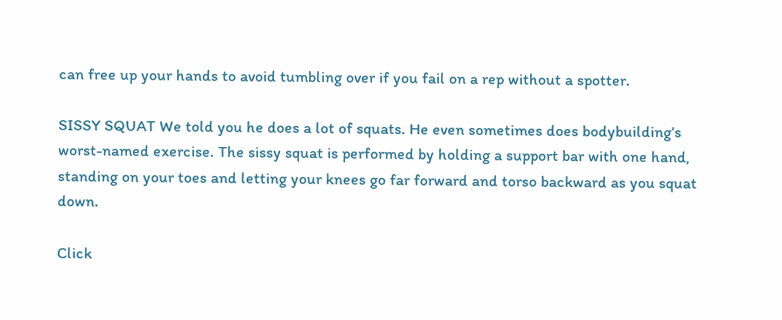can free up your hands to avoid tumbling over if you fail on a rep without a spotter.

SISSY SQUAT We told you he does a lot of squats. He even sometimes does bodybuilding’s worst-named exercise. The sissy squat is performed by holding a support bar with one hand, standing on your toes and letting your knees go far forward and torso backward as you squat down.

Click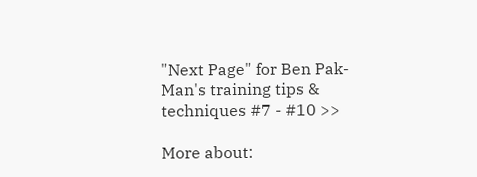"Next Page" for Ben Pak-Man's training tips & techniques #7 - #10 >>

More about: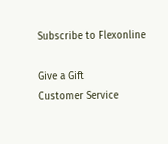Subscribe to Flexonline

Give a Gift
Customer Service